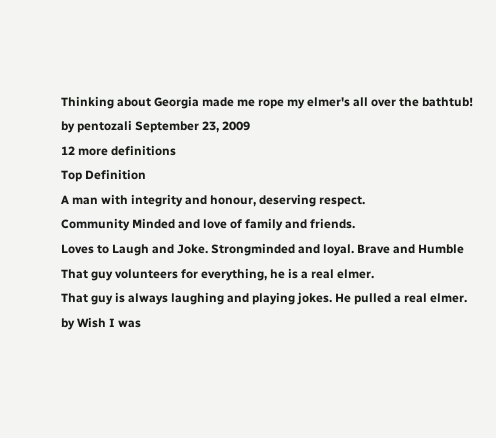Thinking about Georgia made me rope my elmer's all over the bathtub!
by pentozali September 23, 2009
12 more definitions
Top Definition
A man with integrity and honour, deserving respect.
Community Minded and love of family and friends.
Loves to Laugh and Joke. Strongminded and loyal. Brave and Humble
That guy volunteers for everything, he is a real elmer.
That guy is always laughing and playing jokes. He pulled a real elmer.
by Wish I was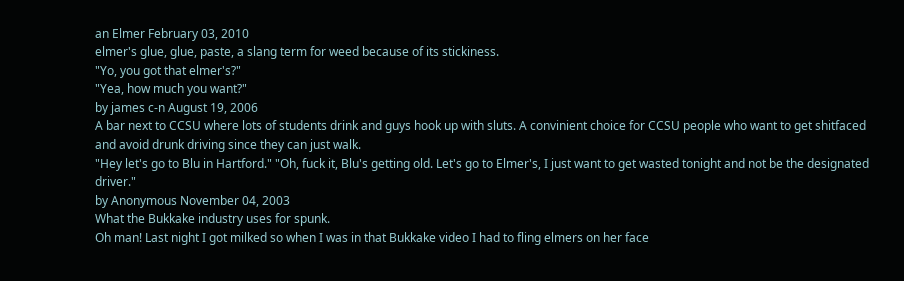an Elmer February 03, 2010
elmer's glue, glue, paste, a slang term for weed because of its stickiness.
"Yo, you got that elmer's?"
"Yea, how much you want?"
by james c-n August 19, 2006
A bar next to CCSU where lots of students drink and guys hook up with sluts. A convinient choice for CCSU people who want to get shitfaced and avoid drunk driving since they can just walk.
"Hey let's go to Blu in Hartford." "Oh, fuck it, Blu's getting old. Let's go to Elmer's, I just want to get wasted tonight and not be the designated driver."
by Anonymous November 04, 2003
What the Bukkake industry uses for spunk.
Oh man! Last night I got milked so when I was in that Bukkake video I had to fling elmers on her face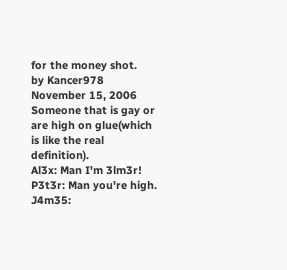for the money shot.
by Kancer978 November 15, 2006
Someone that is gay or are high on glue(which is like the real definition).
Al3x: Man I'm 3lm3r!
P3t3r: Man you're high.
J4m35: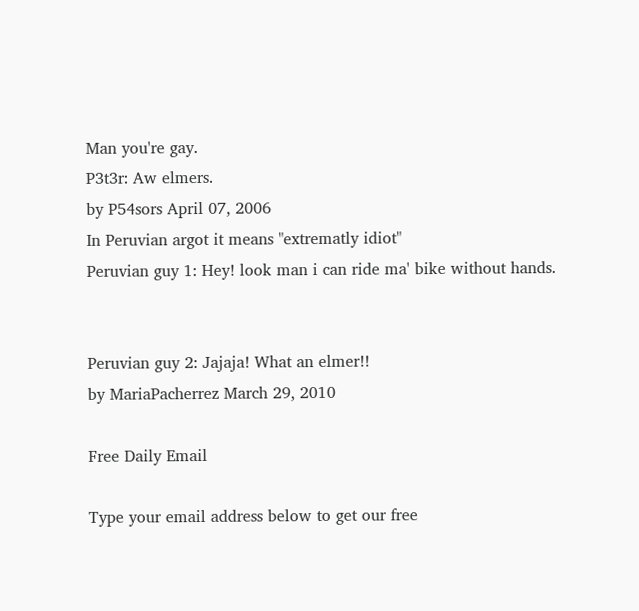Man you're gay.
P3t3r: Aw elmers.
by P54sors April 07, 2006
In Peruvian argot it means "extrematly idiot"
Peruvian guy 1: Hey! look man i can ride ma' bike without hands.


Peruvian guy 2: Jajaja! What an elmer!!
by MariaPacherrez March 29, 2010

Free Daily Email

Type your email address below to get our free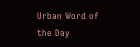Urban Word of the Day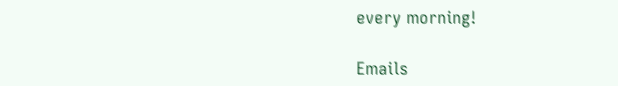every morning!

Emails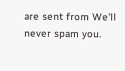are sent from We'll never spam you.